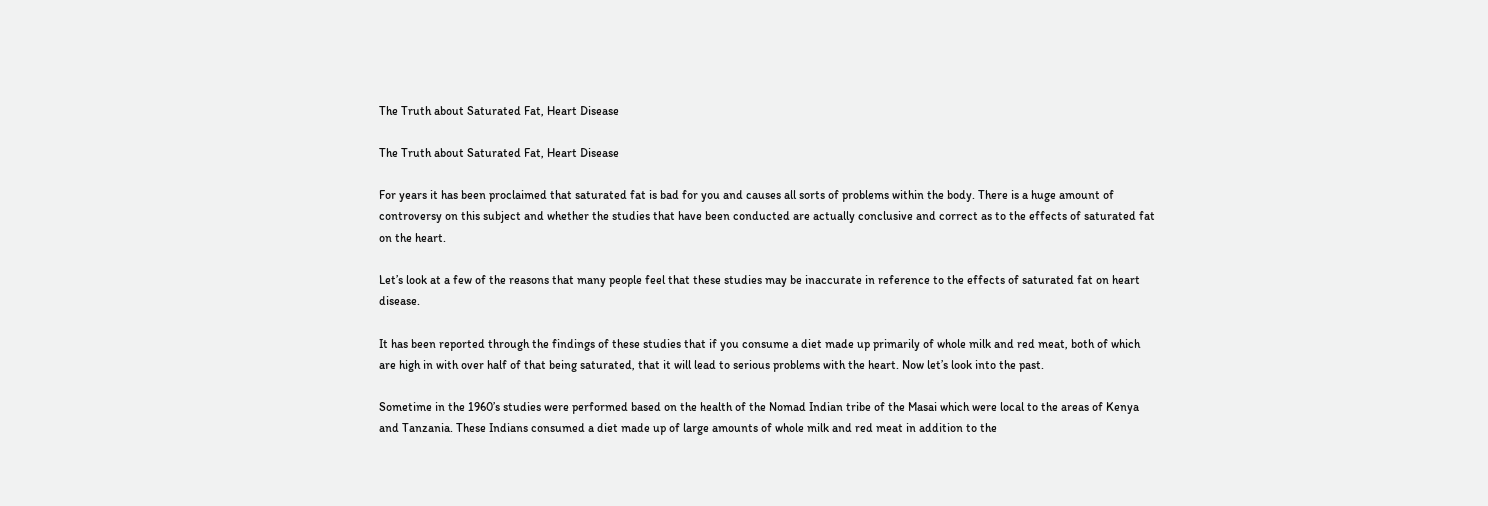The Truth about Saturated Fat, Heart Disease

The Truth about Saturated Fat, Heart Disease

For years it has been proclaimed that saturated fat is bad for you and causes all sorts of problems within the body. There is a huge amount of controversy on this subject and whether the studies that have been conducted are actually conclusive and correct as to the effects of saturated fat on the heart.

Let’s look at a few of the reasons that many people feel that these studies may be inaccurate in reference to the effects of saturated fat on heart disease.

It has been reported through the findings of these studies that if you consume a diet made up primarily of whole milk and red meat, both of which are high in with over half of that being saturated, that it will lead to serious problems with the heart. Now let’s look into the past.

Sometime in the 1960’s studies were performed based on the health of the Nomad Indian tribe of the Masai which were local to the areas of Kenya and Tanzania. These Indians consumed a diet made up of large amounts of whole milk and red meat in addition to the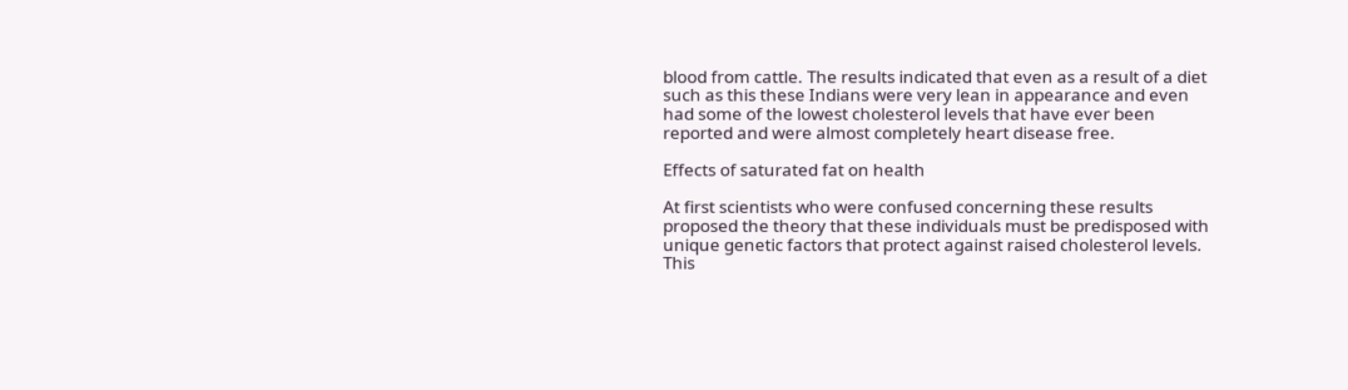blood from cattle. The results indicated that even as a result of a diet such as this these Indians were very lean in appearance and even had some of the lowest cholesterol levels that have ever been reported and were almost completely heart disease free.

Effects of saturated fat on health

At first scientists who were confused concerning these results proposed the theory that these individuals must be predisposed with unique genetic factors that protect against raised cholesterol levels. This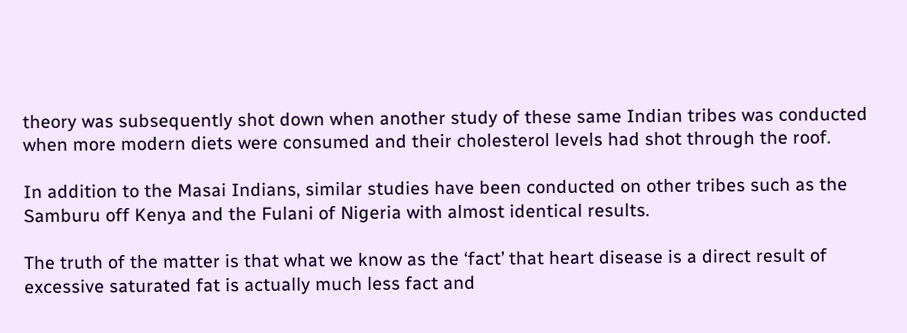theory was subsequently shot down when another study of these same Indian tribes was conducted when more modern diets were consumed and their cholesterol levels had shot through the roof.

In addition to the Masai Indians, similar studies have been conducted on other tribes such as the Samburu off Kenya and the Fulani of Nigeria with almost identical results.

The truth of the matter is that what we know as the ‘fact’ that heart disease is a direct result of excessive saturated fat is actually much less fact and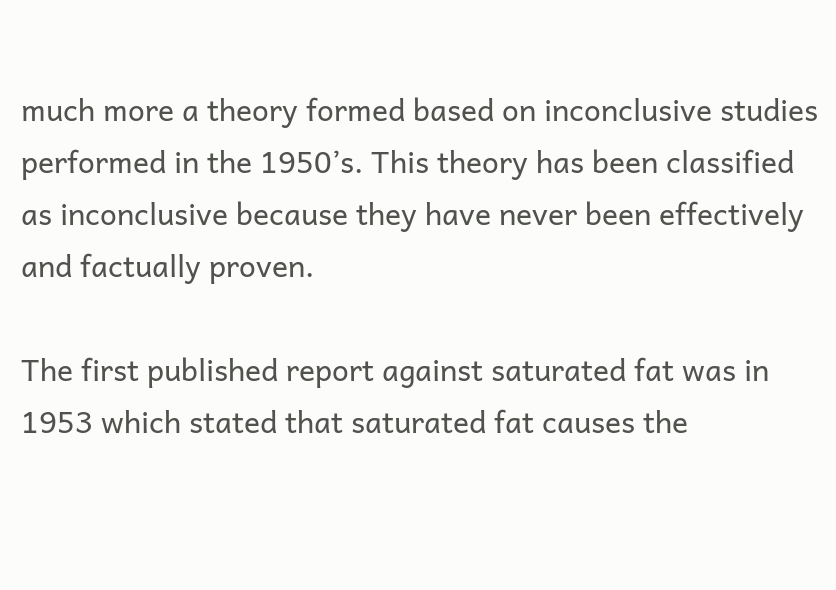much more a theory formed based on inconclusive studies performed in the 1950’s. This theory has been classified as inconclusive because they have never been effectively and factually proven.

The first published report against saturated fat was in 1953 which stated that saturated fat causes the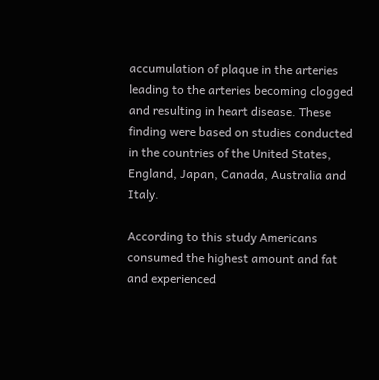accumulation of plaque in the arteries leading to the arteries becoming clogged and resulting in heart disease. These finding were based on studies conducted in the countries of the United States, England, Japan, Canada, Australia and Italy.

According to this study Americans consumed the highest amount and fat and experienced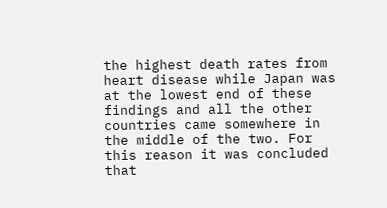the highest death rates from heart disease while Japan was at the lowest end of these findings and all the other countries came somewhere in the middle of the two. For this reason it was concluded that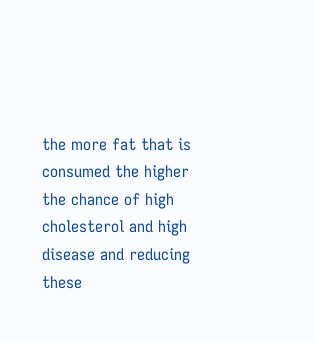the more fat that is consumed the higher the chance of high cholesterol and high disease and reducing these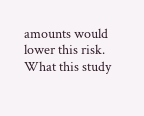amounts would lower this risk. What this study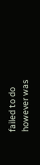failed to do however was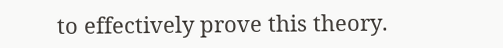to effectively prove this theory.